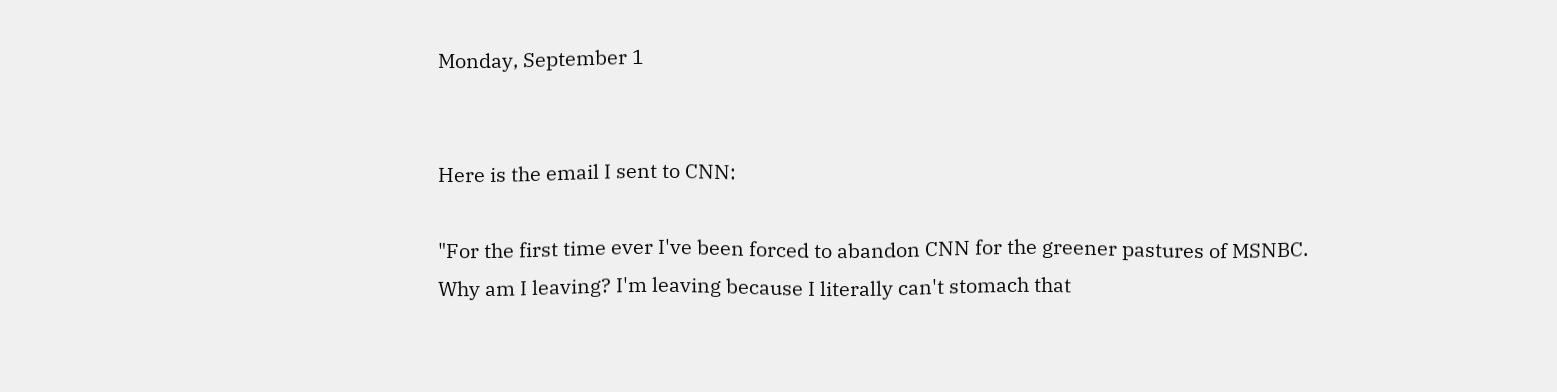Monday, September 1


Here is the email I sent to CNN:

"For the first time ever I've been forced to abandon CNN for the greener pastures of MSNBC. Why am I leaving? I'm leaving because I literally can't stomach that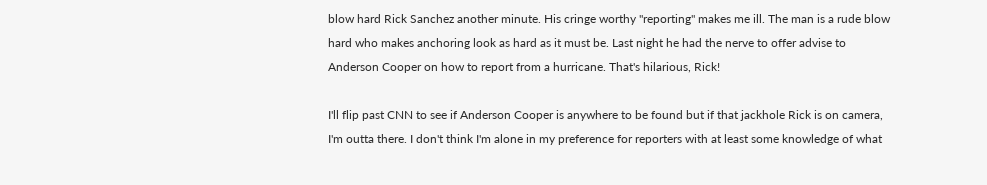blow hard Rick Sanchez another minute. His cringe worthy "reporting" makes me ill. The man is a rude blow hard who makes anchoring look as hard as it must be. Last night he had the nerve to offer advise to Anderson Cooper on how to report from a hurricane. That's hilarious, Rick!

I'll flip past CNN to see if Anderson Cooper is anywhere to be found but if that jackhole Rick is on camera, I'm outta there. I don't think I'm alone in my preference for reporters with at least some knowledge of what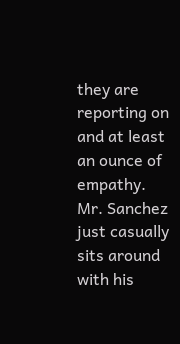they are reporting on and at least an ounce of empathy. Mr. Sanchez just casually sits around with his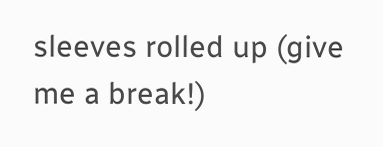sleeves rolled up (give me a break!)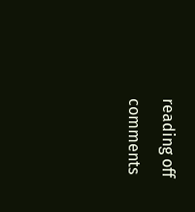reading off comments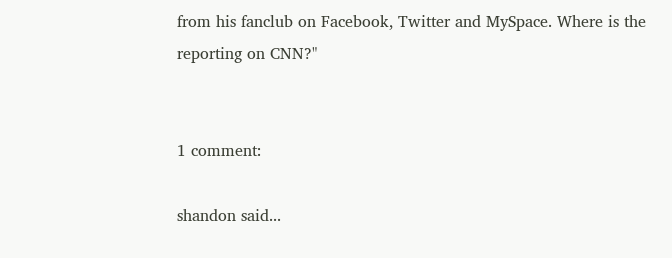from his fanclub on Facebook, Twitter and MySpace. Where is the reporting on CNN?"


1 comment:

shandon said...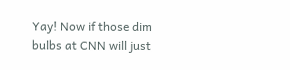Yay! Now if those dim bulbs at CNN will just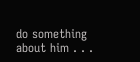do something about him . . .